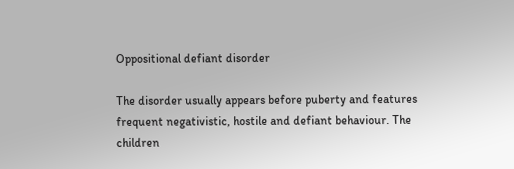Oppositional defiant disorder

The disorder usually appears before puberty and features frequent negativistic, hostile and defiant behaviour. The children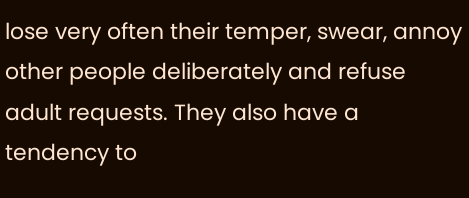lose very often their temper, swear, annoy other people deliberately and refuse adult requests. They also have a tendency to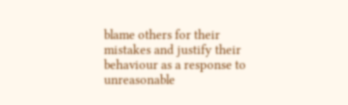blame others for their mistakes and justify their behaviour as a response to unreasonable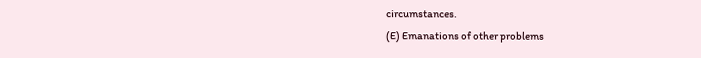circumstances.
(E) Emanations of other problems